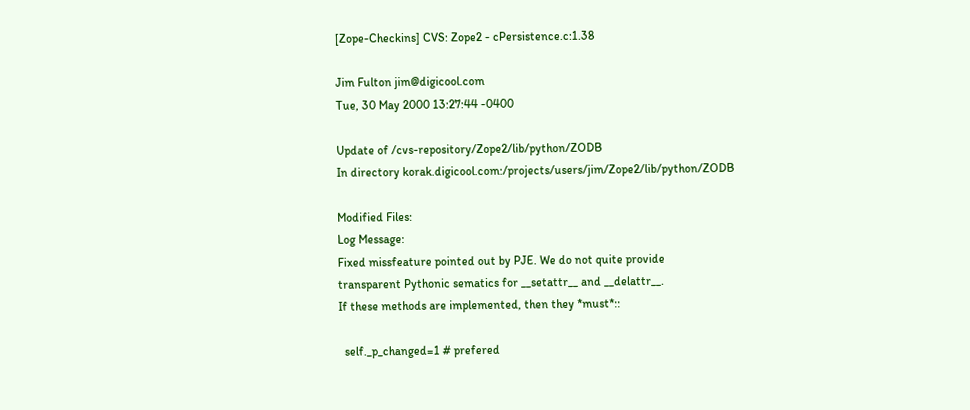[Zope-Checkins] CVS: Zope2 - cPersistence.c:1.38

Jim Fulton jim@digicool.com
Tue, 30 May 2000 13:27:44 -0400

Update of /cvs-repository/Zope2/lib/python/ZODB
In directory korak.digicool.com:/projects/users/jim/Zope2/lib/python/ZODB

Modified Files:
Log Message:
Fixed missfeature pointed out by PJE. We do not quite provide
transparent Pythonic sematics for __setattr__ and __delattr__.
If these methods are implemented, then they *must*::

  self._p_changed=1 # prefered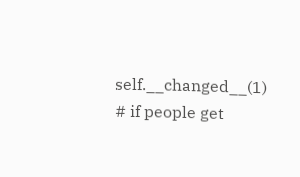self.__changed__(1) # if people get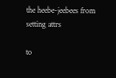the heebe-jeebees from setting attrs

to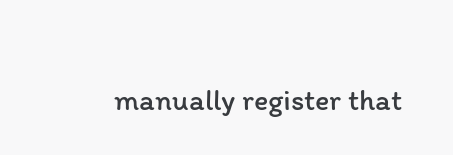manually register that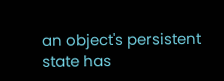an object's persistent state has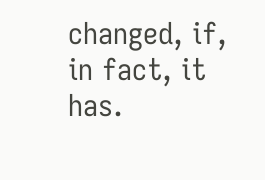changed, if,
in fact, it has.